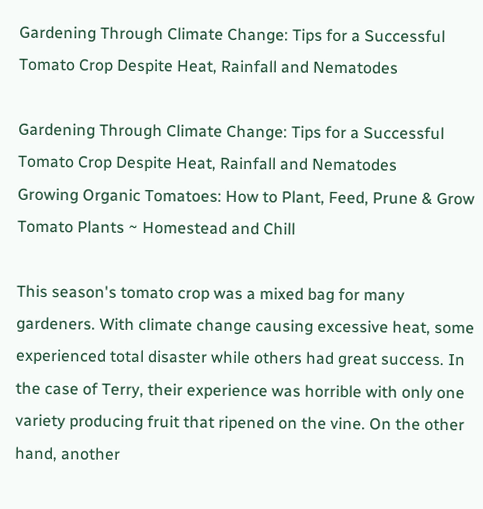Gardening Through Climate Change: Tips for a Successful Tomato Crop Despite Heat, Rainfall and Nematodes

Gardening Through Climate Change: Tips for a Successful Tomato Crop Despite Heat, Rainfall and Nematodes
Growing Organic Tomatoes: How to Plant, Feed, Prune & Grow Tomato Plants ~ Homestead and Chill

This season's tomato crop was a mixed bag for many gardeners. With climate change causing excessive heat, some experienced total disaster while others had great success. In the case of Terry, their experience was horrible with only one variety producing fruit that ripened on the vine. On the other hand, another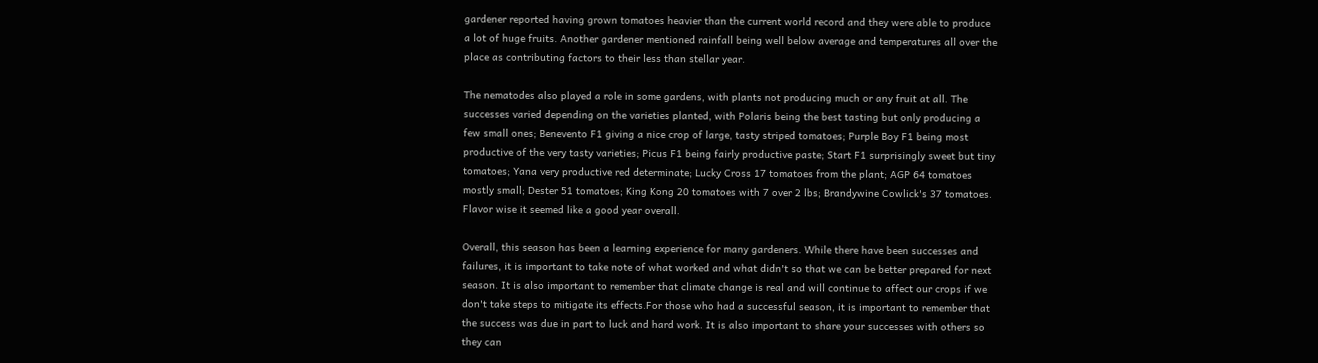gardener reported having grown tomatoes heavier than the current world record and they were able to produce a lot of huge fruits. Another gardener mentioned rainfall being well below average and temperatures all over the place as contributing factors to their less than stellar year.

The nematodes also played a role in some gardens, with plants not producing much or any fruit at all. The successes varied depending on the varieties planted, with Polaris being the best tasting but only producing a few small ones; Benevento F1 giving a nice crop of large, tasty striped tomatoes; Purple Boy F1 being most productive of the very tasty varieties; Picus F1 being fairly productive paste; Start F1 surprisingly sweet but tiny tomatoes; Yana very productive red determinate; Lucky Cross 17 tomatoes from the plant; AGP 64 tomatoes mostly small; Dester 51 tomatoes; King Kong 20 tomatoes with 7 over 2 lbs; Brandywine Cowlick's 37 tomatoes. Flavor wise it seemed like a good year overall.

Overall, this season has been a learning experience for many gardeners. While there have been successes and failures, it is important to take note of what worked and what didn't so that we can be better prepared for next season. It is also important to remember that climate change is real and will continue to affect our crops if we don't take steps to mitigate its effects.For those who had a successful season, it is important to remember that the success was due in part to luck and hard work. It is also important to share your successes with others so they can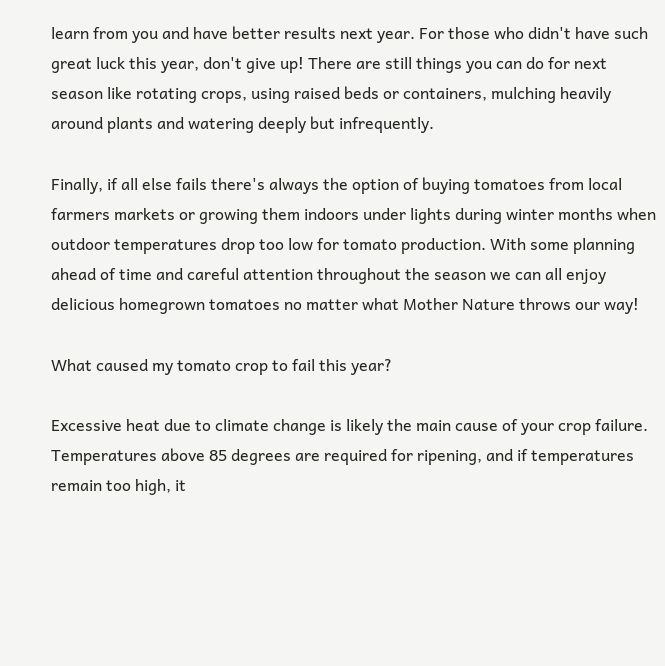learn from you and have better results next year. For those who didn't have such great luck this year, don't give up! There are still things you can do for next season like rotating crops, using raised beds or containers, mulching heavily around plants and watering deeply but infrequently.

Finally, if all else fails there's always the option of buying tomatoes from local farmers markets or growing them indoors under lights during winter months when outdoor temperatures drop too low for tomato production. With some planning ahead of time and careful attention throughout the season we can all enjoy delicious homegrown tomatoes no matter what Mother Nature throws our way!

What caused my tomato crop to fail this year?

Excessive heat due to climate change is likely the main cause of your crop failure. Temperatures above 85 degrees are required for ripening, and if temperatures remain too high, it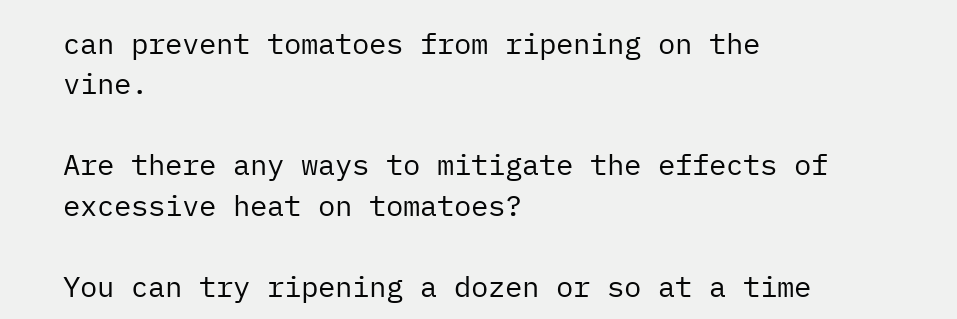can prevent tomatoes from ripening on the vine.

Are there any ways to mitigate the effects of excessive heat on tomatoes?

You can try ripening a dozen or so at a time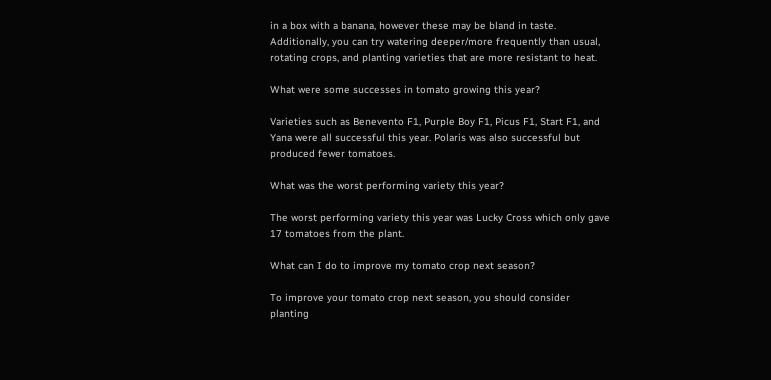in a box with a banana, however these may be bland in taste. Additionally, you can try watering deeper/more frequently than usual, rotating crops, and planting varieties that are more resistant to heat.

What were some successes in tomato growing this year?

Varieties such as Benevento F1, Purple Boy F1, Picus F1, Start F1, and Yana were all successful this year. Polaris was also successful but produced fewer tomatoes.

What was the worst performing variety this year?

The worst performing variety this year was Lucky Cross which only gave 17 tomatoes from the plant.

What can I do to improve my tomato crop next season?

To improve your tomato crop next season, you should consider planting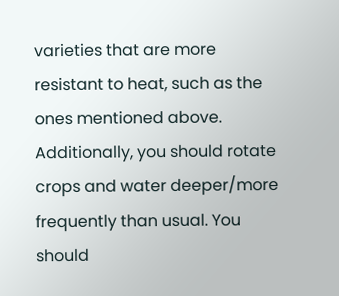varieties that are more resistant to heat, such as the ones mentioned above. Additionally, you should rotate crops and water deeper/more frequently than usual. You should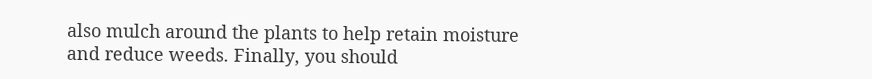also mulch around the plants to help retain moisture and reduce weeds. Finally, you should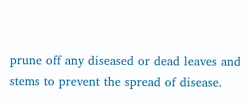prune off any diseased or dead leaves and stems to prevent the spread of disease.